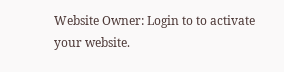Website Owner: Login to to activate your website.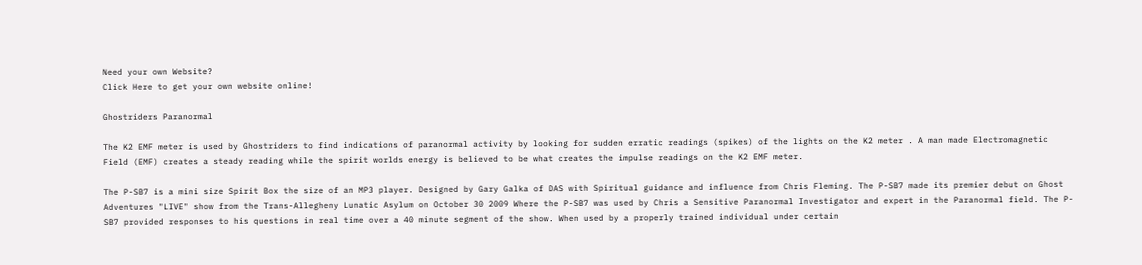Need your own Website?
Click Here to get your own website online!

Ghostriders Paranormal

The K2 EMF meter is used by Ghostriders to find indications of paranormal activity by looking for sudden erratic readings (spikes) of the lights on the K2 meter . A man made Electromagnetic Field (EMF) creates a steady reading while the spirit worlds energy is believed to be what creates the impulse readings on the K2 EMF meter.

The P-SB7 is a mini size Spirit Box the size of an MP3 player. Designed by Gary Galka of DAS with Spiritual guidance and influence from Chris Fleming. The P-SB7 made its premier debut on Ghost Adventures "LIVE" show from the Trans-Allegheny Lunatic Asylum on October 30 2009 Where the P-SB7 was used by Chris a Sensitive Paranormal Investigator and expert in the Paranormal field. The P-SB7 provided responses to his questions in real time over a 40 minute segment of the show. When used by a properly trained individual under certain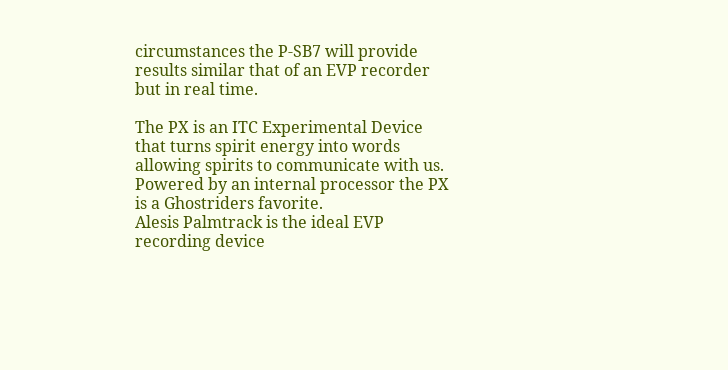circumstances the P-SB7 will provide results similar that of an EVP recorder but in real time.

The PX is an ITC Experimental Device that turns spirit energy into words allowing spirits to communicate with us. Powered by an internal processor the PX is a Ghostriders favorite.
Alesis Palmtrack is the ideal EVP recording device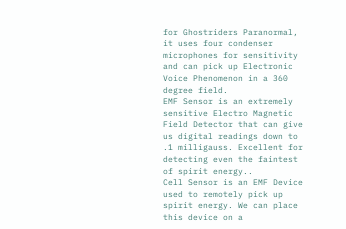for Ghostriders Paranormal, it uses four condenser microphones for sensitivity and can pick up Electronic Voice Phenomenon in a 360 degree field.
EMF Sensor is an extremely sensitive Electro Magnetic Field Detector that can give us digital readings down to .1 milligauss. Excellent for detecting even the faintest of spirit energy..
Cell Sensor is an EMF Device used to remotely pick up spirit energy. We can place this device on a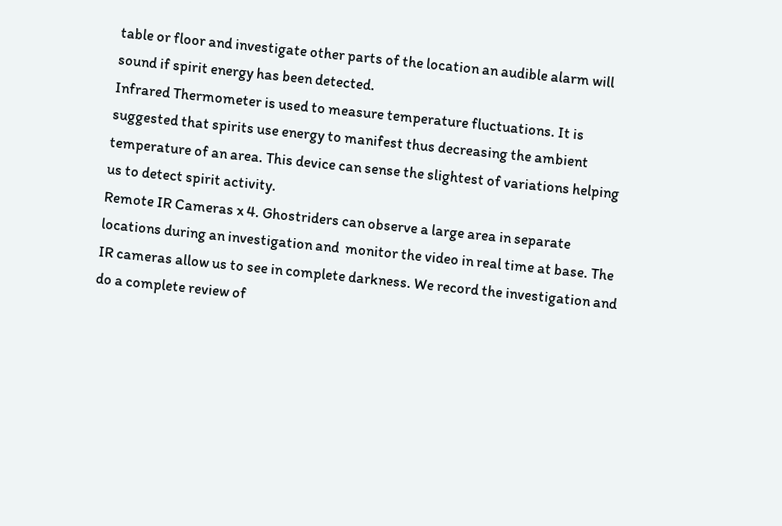table or floor and investigate other parts of the location an audible alarm will sound if spirit energy has been detected.
Infrared Thermometer is used to measure temperature fluctuations. It is suggested that spirits use energy to manifest thus decreasing the ambient temperature of an area. This device can sense the slightest of variations helping us to detect spirit activity.
Remote IR Cameras x 4. Ghostriders can observe a large area in separate locations during an investigation and  monitor the video in real time at base. The IR cameras allow us to see in complete darkness. We record the investigation and do a complete review of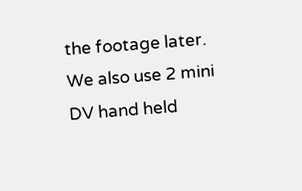the footage later. We also use 2 mini DV hand held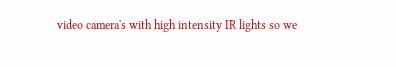video camera's with high intensity IR lights so we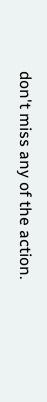don't miss any of the action.